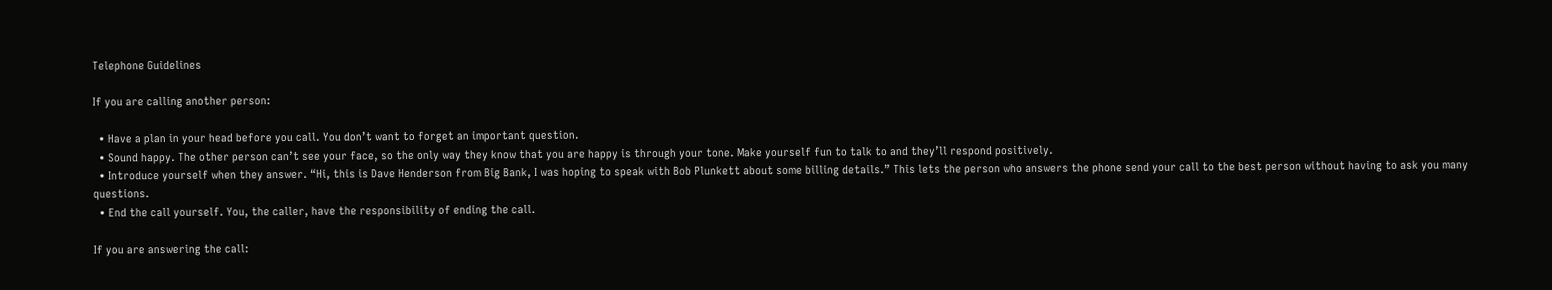Telephone Guidelines

If you are calling another person:

  • Have a plan in your head before you call. You don’t want to forget an important question.
  • Sound happy. The other person can’t see your face, so the only way they know that you are happy is through your tone. Make yourself fun to talk to and they’ll respond positively.
  • Introduce yourself when they answer. “Hi, this is Dave Henderson from Big Bank, I was hoping to speak with Bob Plunkett about some billing details.” This lets the person who answers the phone send your call to the best person without having to ask you many questions.
  • End the call yourself. You, the caller, have the responsibility of ending the call.

If you are answering the call: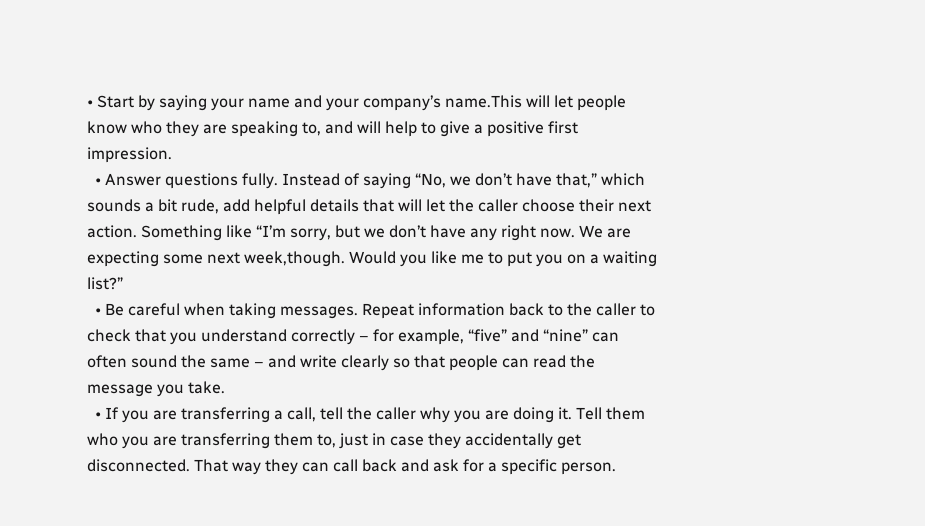• Start by saying your name and your company’s name.This will let people know who they are speaking to, and will help to give a positive first impression.
  • Answer questions fully. Instead of saying “No, we don’t have that,” which sounds a bit rude, add helpful details that will let the caller choose their next action. Something like “I’m sorry, but we don’t have any right now. We are expecting some next week,though. Would you like me to put you on a waiting list?”
  • Be careful when taking messages. Repeat information back to the caller to check that you understand correctly – for example, “five” and “nine” can often sound the same – and write clearly so that people can read the message you take.
  • If you are transferring a call, tell the caller why you are doing it. Tell them who you are transferring them to, just in case they accidentally get disconnected. That way they can call back and ask for a specific person.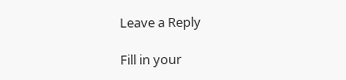Leave a Reply

Fill in your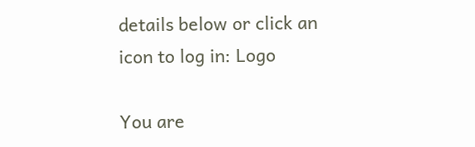details below or click an icon to log in: Logo

You are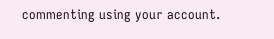commenting using your account.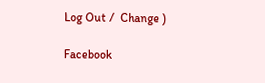Log Out /  Change )

Facebook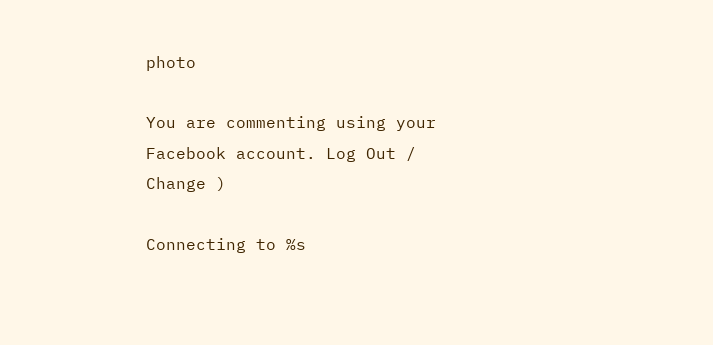photo

You are commenting using your Facebook account. Log Out /  Change )

Connecting to %s